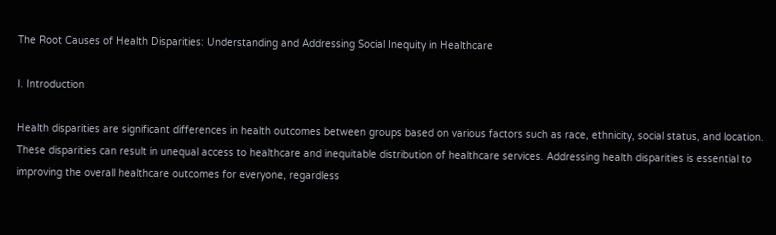The Root Causes of Health Disparities: Understanding and Addressing Social Inequity in Healthcare

I. Introduction

Health disparities are significant differences in health outcomes between groups based on various factors such as race, ethnicity, social status, and location. These disparities can result in unequal access to healthcare and inequitable distribution of healthcare services. Addressing health disparities is essential to improving the overall healthcare outcomes for everyone, regardless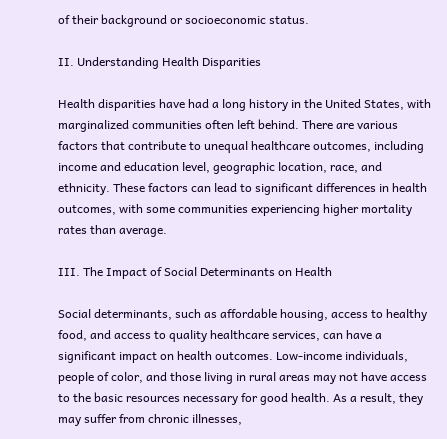of their background or socioeconomic status.

II. Understanding Health Disparities

Health disparities have had a long history in the United States, with marginalized communities often left behind. There are various factors that contribute to unequal healthcare outcomes, including income and education level, geographic location, race, and ethnicity. These factors can lead to significant differences in health outcomes, with some communities experiencing higher mortality rates than average.

III. The Impact of Social Determinants on Health

Social determinants, such as affordable housing, access to healthy food, and access to quality healthcare services, can have a significant impact on health outcomes. Low-income individuals, people of color, and those living in rural areas may not have access to the basic resources necessary for good health. As a result, they may suffer from chronic illnesses,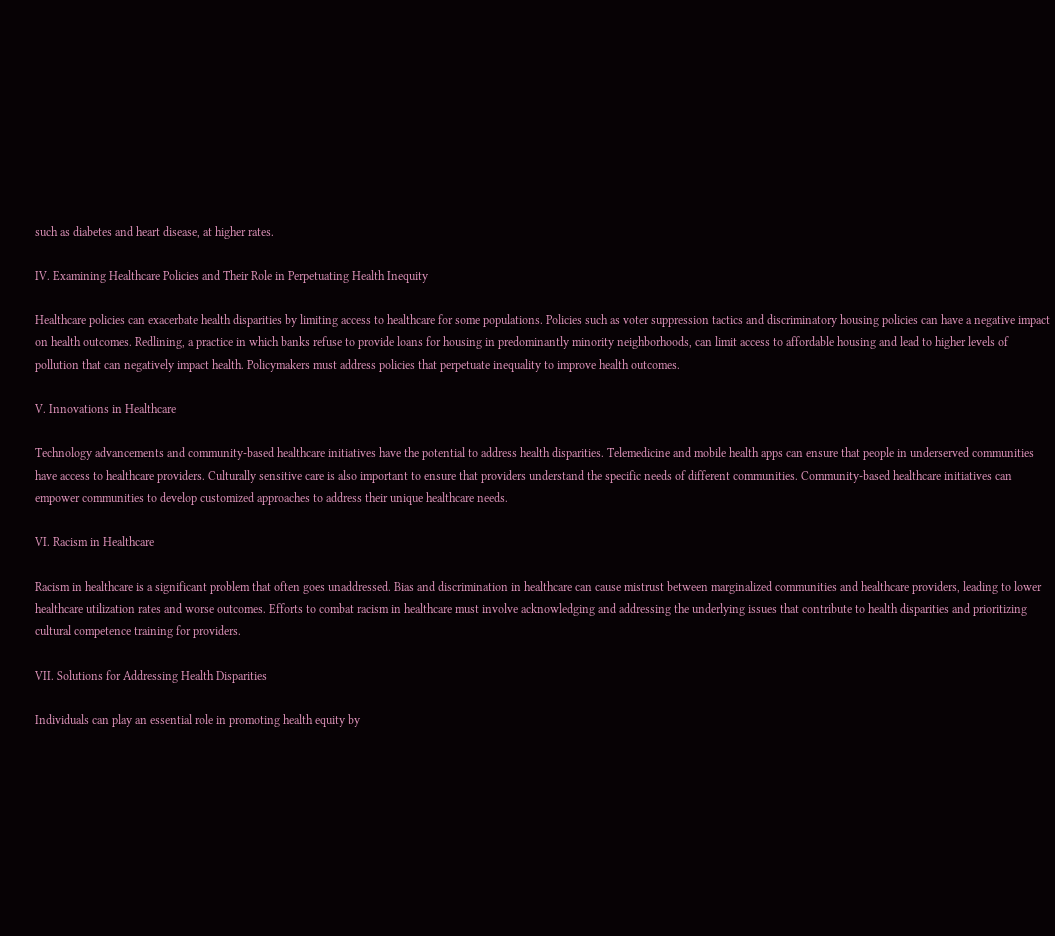such as diabetes and heart disease, at higher rates.

IV. Examining Healthcare Policies and Their Role in Perpetuating Health Inequity

Healthcare policies can exacerbate health disparities by limiting access to healthcare for some populations. Policies such as voter suppression tactics and discriminatory housing policies can have a negative impact on health outcomes. Redlining, a practice in which banks refuse to provide loans for housing in predominantly minority neighborhoods, can limit access to affordable housing and lead to higher levels of pollution that can negatively impact health. Policymakers must address policies that perpetuate inequality to improve health outcomes.

V. Innovations in Healthcare

Technology advancements and community-based healthcare initiatives have the potential to address health disparities. Telemedicine and mobile health apps can ensure that people in underserved communities have access to healthcare providers. Culturally sensitive care is also important to ensure that providers understand the specific needs of different communities. Community-based healthcare initiatives can empower communities to develop customized approaches to address their unique healthcare needs.

VI. Racism in Healthcare

Racism in healthcare is a significant problem that often goes unaddressed. Bias and discrimination in healthcare can cause mistrust between marginalized communities and healthcare providers, leading to lower healthcare utilization rates and worse outcomes. Efforts to combat racism in healthcare must involve acknowledging and addressing the underlying issues that contribute to health disparities and prioritizing cultural competence training for providers.

VII. Solutions for Addressing Health Disparities

Individuals can play an essential role in promoting health equity by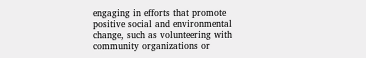engaging in efforts that promote positive social and environmental change, such as volunteering with community organizations or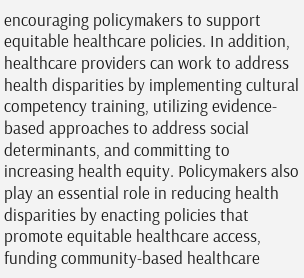encouraging policymakers to support equitable healthcare policies. In addition, healthcare providers can work to address health disparities by implementing cultural competency training, utilizing evidence-based approaches to address social determinants, and committing to increasing health equity. Policymakers also play an essential role in reducing health disparities by enacting policies that promote equitable healthcare access, funding community-based healthcare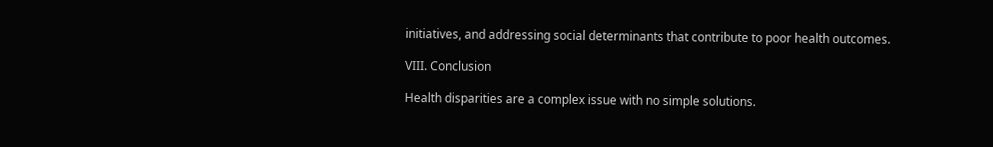initiatives, and addressing social determinants that contribute to poor health outcomes.

VIII. Conclusion

Health disparities are a complex issue with no simple solutions.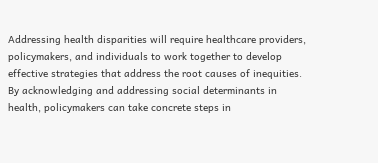Addressing health disparities will require healthcare providers, policymakers, and individuals to work together to develop effective strategies that address the root causes of inequities. By acknowledging and addressing social determinants in health, policymakers can take concrete steps in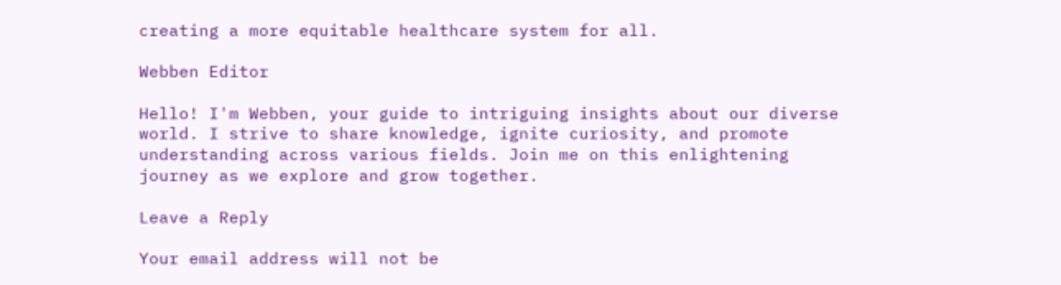creating a more equitable healthcare system for all.

Webben Editor

Hello! I'm Webben, your guide to intriguing insights about our diverse world. I strive to share knowledge, ignite curiosity, and promote understanding across various fields. Join me on this enlightening journey as we explore and grow together.

Leave a Reply

Your email address will not be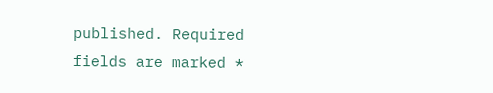published. Required fields are marked *